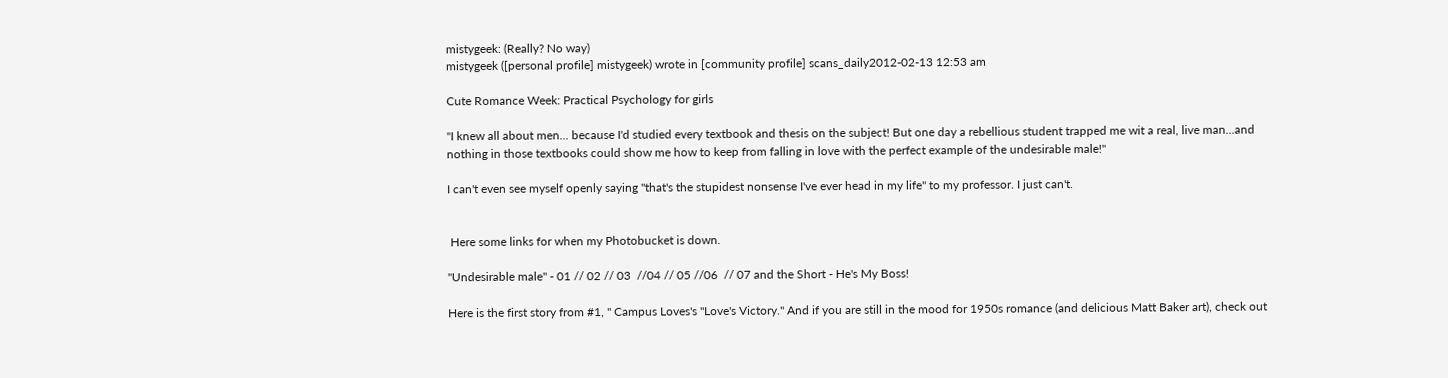mistygeek: (Really? No way)
mistygeek ([personal profile] mistygeek) wrote in [community profile] scans_daily2012-02-13 12:53 am

Cute Romance Week: Practical Psychology for girls

"I knew all about men... because I'd studied every textbook and thesis on the subject! But one day a rebellious student trapped me wit a real, live man...and nothing in those textbooks could show me how to keep from falling in love with the perfect example of the undesirable male!"

I can't even see myself openly saying "that's the stupidest nonsense I've ever head in my life" to my professor. I just can't.


 Here some links for when my Photobucket is down.

"Undesirable male" - 01 // 02 // 03  //04 // 05 //06  // 07 and the Short - He's My Boss!

Here is the first story from #1, " Campus Loves's "Love's Victory." And if you are still in the mood for 1950s romance (and delicious Matt Baker art), check out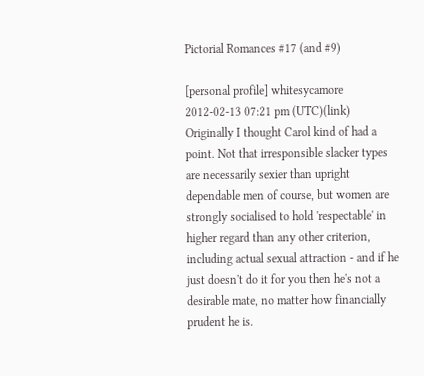Pictorial Romances #17 (and #9)

[personal profile] whitesycamore 2012-02-13 07:21 pm (UTC)(link)
Originally I thought Carol kind of had a point. Not that irresponsible slacker types are necessarily sexier than upright dependable men of course, but women are strongly socialised to hold 'respectable' in higher regard than any other criterion, including actual sexual attraction - and if he just doesn't do it for you then he's not a desirable mate, no matter how financially prudent he is.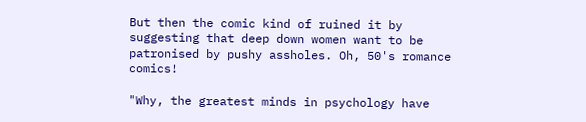But then the comic kind of ruined it by suggesting that deep down women want to be patronised by pushy assholes. Oh, 50's romance comics!

"Why, the greatest minds in psychology have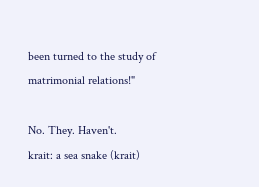been turned to the study of matrimonial relations!"

No. They. Haven't.
krait: a sea snake (krait)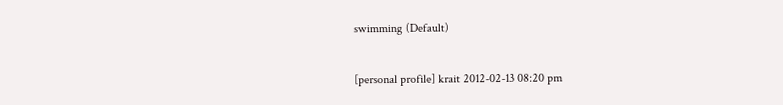swimming (Default)

[personal profile] krait 2012-02-13 08:20 pm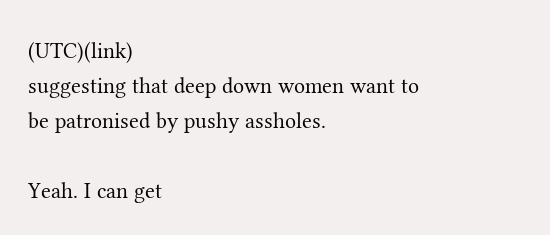(UTC)(link)
suggesting that deep down women want to be patronised by pushy assholes.

Yeah. I can get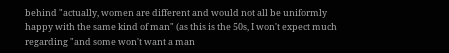behind "actually, women are different and would not all be uniformly happy with the same kind of man" (as this is the 50s, I won't expect much regarding "and some won't want a man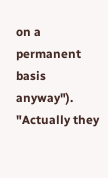on a permanent basis anyway"). "Actually they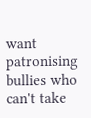want patronising bullies who can't take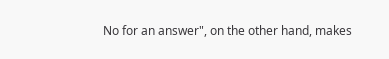No for an answer", on the other hand, makes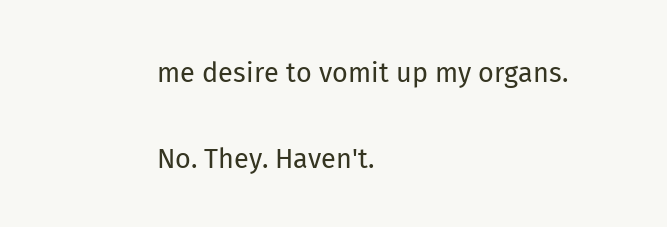me desire to vomit up my organs.

No. They. Haven't.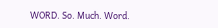WORD. So. Much. Word.